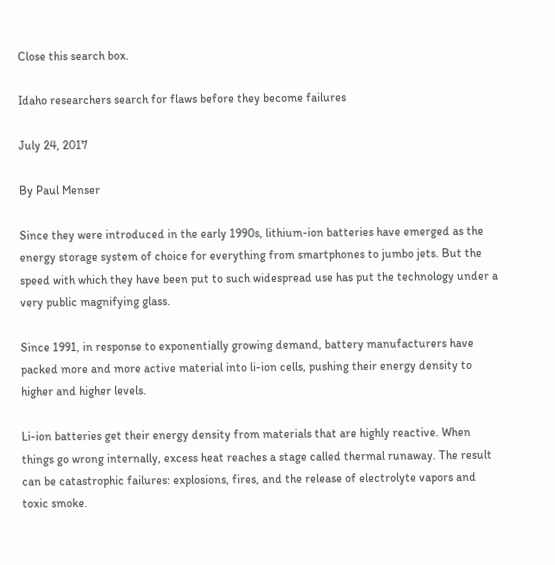Close this search box.

Idaho researchers search for flaws before they become failures

July 24, 2017

By Paul Menser

Since they were introduced in the early 1990s, lithium-ion batteries have emerged as the energy storage system of choice for everything from smartphones to jumbo jets. But the speed with which they have been put to such widespread use has put the technology under a very public magnifying glass.

Since 1991, in response to exponentially growing demand, battery manufacturers have packed more and more active material into li-ion cells, pushing their energy density to higher and higher levels.

Li-ion batteries get their energy density from materials that are highly reactive. When things go wrong internally, excess heat reaches a stage called thermal runaway. The result can be catastrophic failures: explosions, fires, and the release of electrolyte vapors and toxic smoke.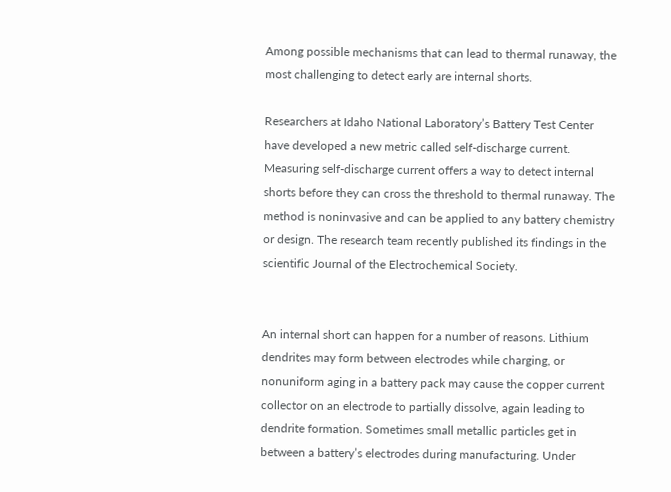Among possible mechanisms that can lead to thermal runaway, the most challenging to detect early are internal shorts.

Researchers at Idaho National Laboratory’s Battery Test Center have developed a new metric called self-discharge current. Measuring self-discharge current offers a way to detect internal shorts before they can cross the threshold to thermal runaway. The method is noninvasive and can be applied to any battery chemistry or design. The research team recently published its findings in the scientific Journal of the Electrochemical Society.


An internal short can happen for a number of reasons. Lithium dendrites may form between electrodes while charging, or nonuniform aging in a battery pack may cause the copper current collector on an electrode to partially dissolve, again leading to dendrite formation. Sometimes small metallic particles get in between a battery’s electrodes during manufacturing. Under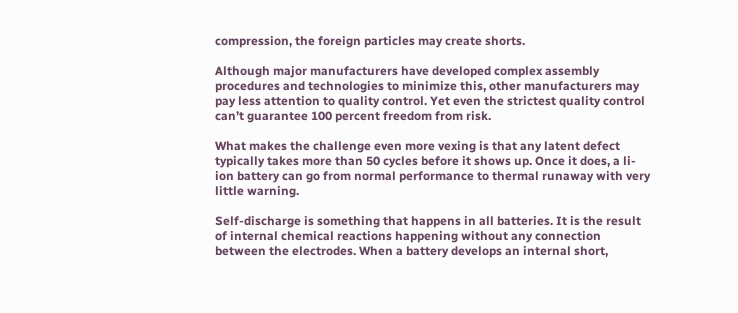compression, the foreign particles may create shorts.

Although major manufacturers have developed complex assembly procedures and technologies to minimize this, other manufacturers may pay less attention to quality control. Yet even the strictest quality control can’t guarantee 100 percent freedom from risk.

What makes the challenge even more vexing is that any latent defect typically takes more than 50 cycles before it shows up. Once it does, a li-ion battery can go from normal performance to thermal runaway with very little warning.

Self-discharge is something that happens in all batteries. It is the result of internal chemical reactions happening without any connection between the electrodes. When a battery develops an internal short,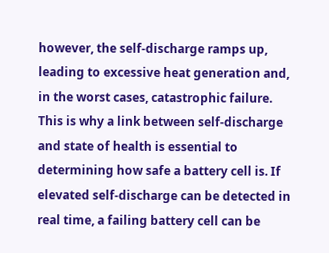however, the self-discharge ramps up, leading to excessive heat generation and, in the worst cases, catastrophic failure. This is why a link between self-discharge and state of health is essential to determining how safe a battery cell is. If elevated self-discharge can be detected in real time, a failing battery cell can be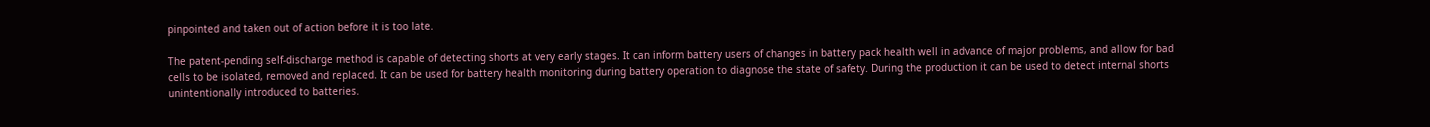pinpointed and taken out of action before it is too late.

The patent-pending self-discharge method is capable of detecting shorts at very early stages. It can inform battery users of changes in battery pack health well in advance of major problems, and allow for bad cells to be isolated, removed and replaced. It can be used for battery health monitoring during battery operation to diagnose the state of safety. During the production it can be used to detect internal shorts unintentionally introduced to batteries.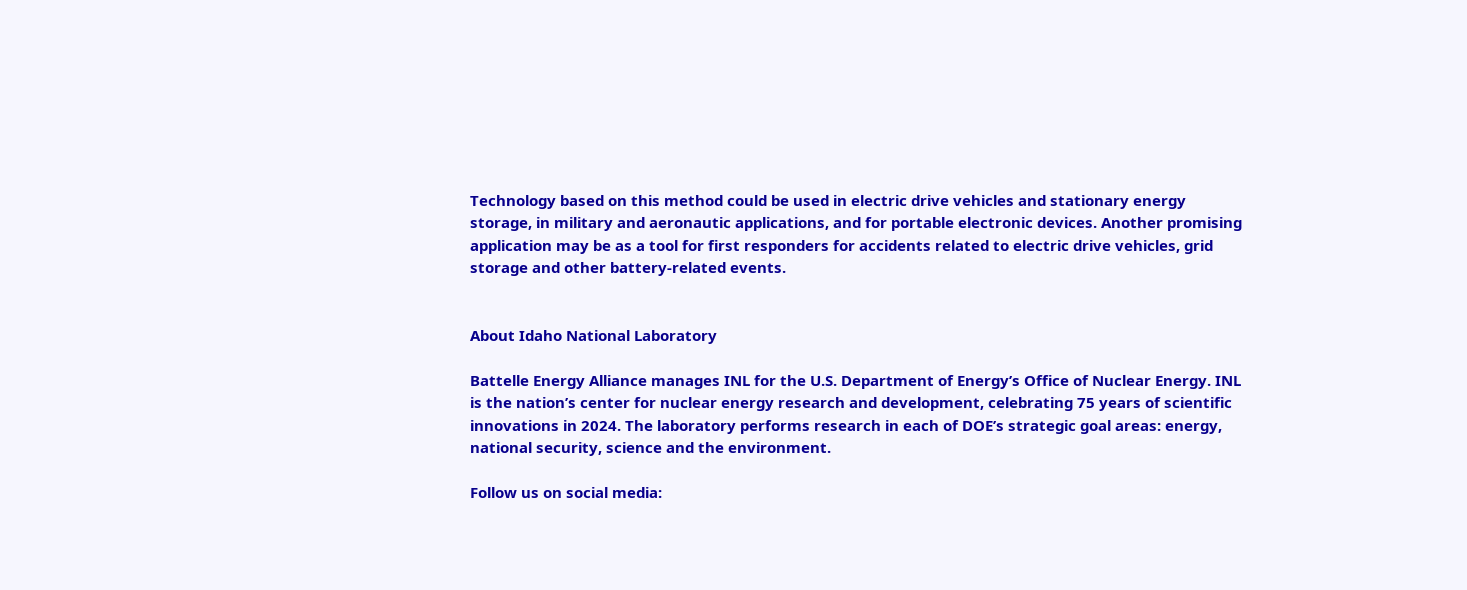Technology based on this method could be used in electric drive vehicles and stationary energy storage, in military and aeronautic applications, and for portable electronic devices. Another promising application may be as a tool for first responders for accidents related to electric drive vehicles, grid storage and other battery-related events.


About Idaho National Laboratory

Battelle Energy Alliance manages INL for the U.S. Department of Energy’s Office of Nuclear Energy. INL is the nation’s center for nuclear energy research and development, celebrating 75 years of scientific innovations in 2024. The laboratory performs research in each of DOE’s strategic goal areas: energy, national security, science and the environment.

Follow us on social media: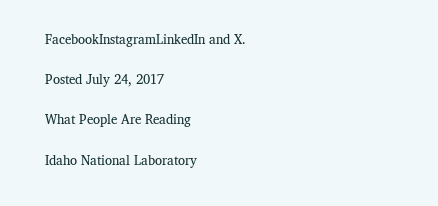FacebookInstagramLinkedIn and X.

Posted July 24, 2017

What People Are Reading

Idaho National Laboratory